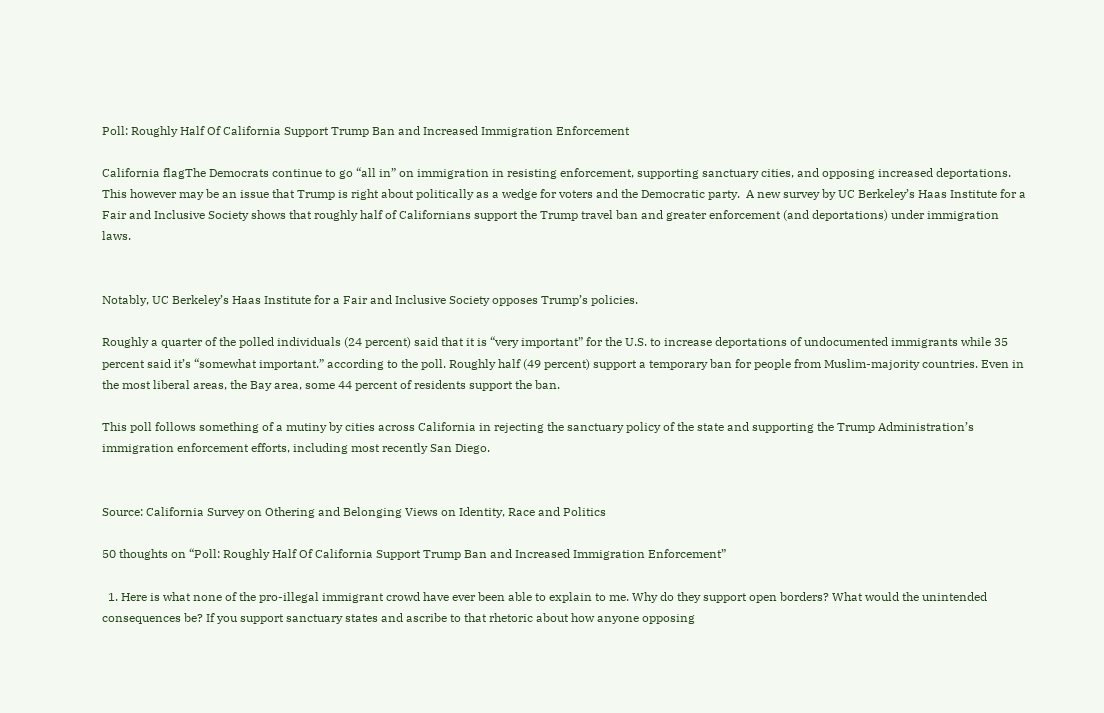Poll: Roughly Half Of California Support Trump Ban and Increased Immigration Enforcement

California flagThe Democrats continue to go “all in” on immigration in resisting enforcement, supporting sanctuary cities, and opposing increased deportations.  This however may be an issue that Trump is right about politically as a wedge for voters and the Democratic party.  A new survey by UC Berkeley’s Haas Institute for a Fair and Inclusive Society shows that roughly half of Californians support the Trump travel ban and greater enforcement (and deportations) under immigration laws.


Notably, UC Berkeley’s Haas Institute for a Fair and Inclusive Society opposes Trump’s policies.

Roughly a quarter of the polled individuals (24 percent) said that it is “very important” for the U.S. to increase deportations of undocumented immigrants while 35 percent said it’s “somewhat important.” according to the poll. Roughly half (49 percent) support a temporary ban for people from Muslim-majority countries. Even in the most liberal areas, the Bay area, some 44 percent of residents support the ban.

This poll follows something of a mutiny by cities across California in rejecting the sanctuary policy of the state and supporting the Trump Administration’s immigration enforcement efforts, including most recently San Diego.


Source: California Survey on Othering and Belonging Views on Identity, Race and Politics

50 thoughts on “Poll: Roughly Half Of California Support Trump Ban and Increased Immigration Enforcement”

  1. Here is what none of the pro-illegal immigrant crowd have ever been able to explain to me. Why do they support open borders? What would the unintended consequences be? If you support sanctuary states and ascribe to that rhetoric about how anyone opposing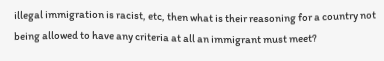illegal immigration is racist, etc, then what is their reasoning for a country not being allowed to have any criteria at all an immigrant must meet?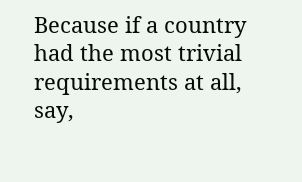Because if a country had the most trivial requirements at all, say,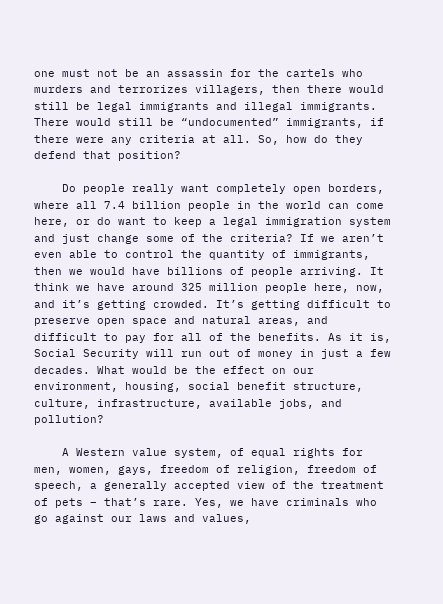one must not be an assassin for the cartels who murders and terrorizes villagers, then there would still be legal immigrants and illegal immigrants. There would still be “undocumented” immigrants, if there were any criteria at all. So, how do they defend that position?

    Do people really want completely open borders, where all 7.4 billion people in the world can come here, or do want to keep a legal immigration system and just change some of the criteria? If we aren’t even able to control the quantity of immigrants, then we would have billions of people arriving. It think we have around 325 million people here, now, and it’s getting crowded. It’s getting difficult to preserve open space and natural areas, and difficult to pay for all of the benefits. As it is, Social Security will run out of money in just a few decades. What would be the effect on our environment, housing, social benefit structure, culture, infrastructure, available jobs, and pollution?

    A Western value system, of equal rights for men, women, gays, freedom of religion, freedom of speech, a generally accepted view of the treatment of pets – that’s rare. Yes, we have criminals who go against our laws and values,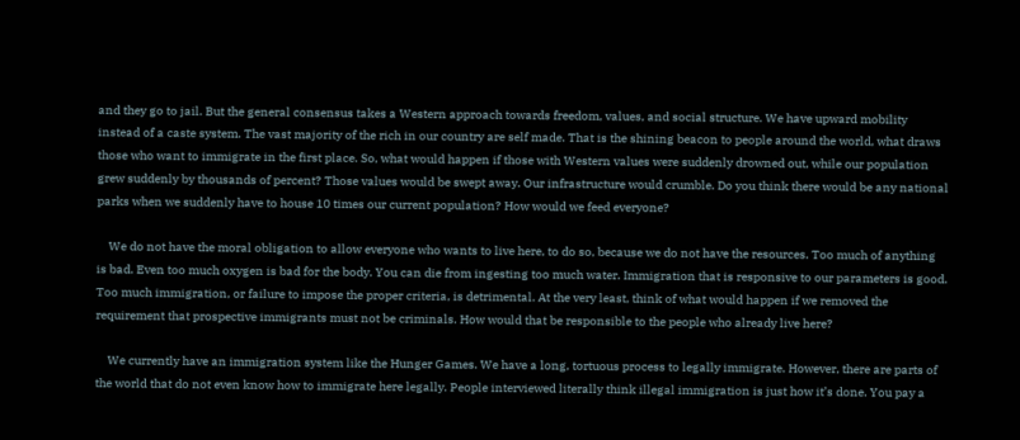and they go to jail. But the general consensus takes a Western approach towards freedom, values, and social structure. We have upward mobility instead of a caste system. The vast majority of the rich in our country are self made. That is the shining beacon to people around the world, what draws those who want to immigrate in the first place. So, what would happen if those with Western values were suddenly drowned out, while our population grew suddenly by thousands of percent? Those values would be swept away. Our infrastructure would crumble. Do you think there would be any national parks when we suddenly have to house 10 times our current population? How would we feed everyone?

    We do not have the moral obligation to allow everyone who wants to live here, to do so, because we do not have the resources. Too much of anything is bad. Even too much oxygen is bad for the body. You can die from ingesting too much water. Immigration that is responsive to our parameters is good. Too much immigration, or failure to impose the proper criteria, is detrimental. At the very least, think of what would happen if we removed the requirement that prospective immigrants must not be criminals. How would that be responsible to the people who already live here?

    We currently have an immigration system like the Hunger Games. We have a long, tortuous process to legally immigrate. However, there are parts of the world that do not even know how to immigrate here legally. People interviewed literally think illegal immigration is just how it’s done. You pay a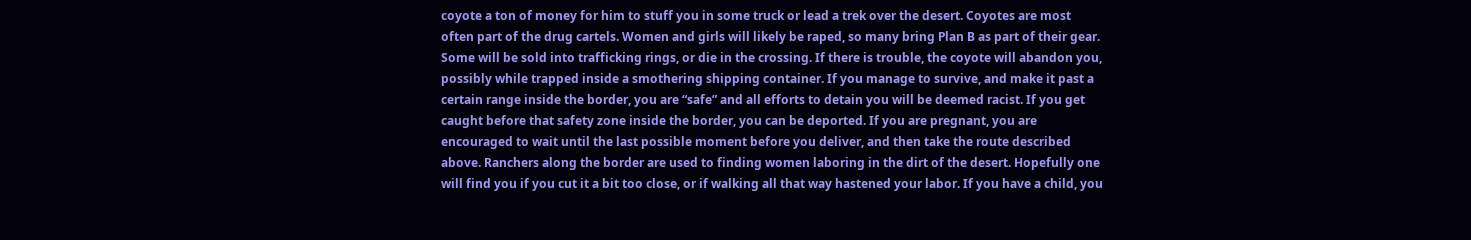coyote a ton of money for him to stuff you in some truck or lead a trek over the desert. Coyotes are most often part of the drug cartels. Women and girls will likely be raped, so many bring Plan B as part of their gear. Some will be sold into trafficking rings, or die in the crossing. If there is trouble, the coyote will abandon you, possibly while trapped inside a smothering shipping container. If you manage to survive, and make it past a certain range inside the border, you are “safe” and all efforts to detain you will be deemed racist. If you get caught before that safety zone inside the border, you can be deported. If you are pregnant, you are encouraged to wait until the last possible moment before you deliver, and then take the route described above. Ranchers along the border are used to finding women laboring in the dirt of the desert. Hopefully one will find you if you cut it a bit too close, or if walking all that way hastened your labor. If you have a child, you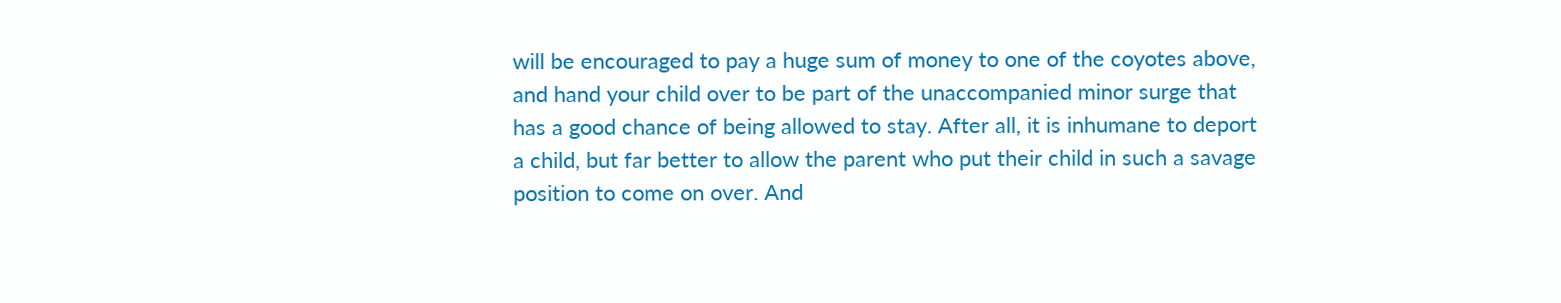will be encouraged to pay a huge sum of money to one of the coyotes above, and hand your child over to be part of the unaccompanied minor surge that has a good chance of being allowed to stay. After all, it is inhumane to deport a child, but far better to allow the parent who put their child in such a savage position to come on over. And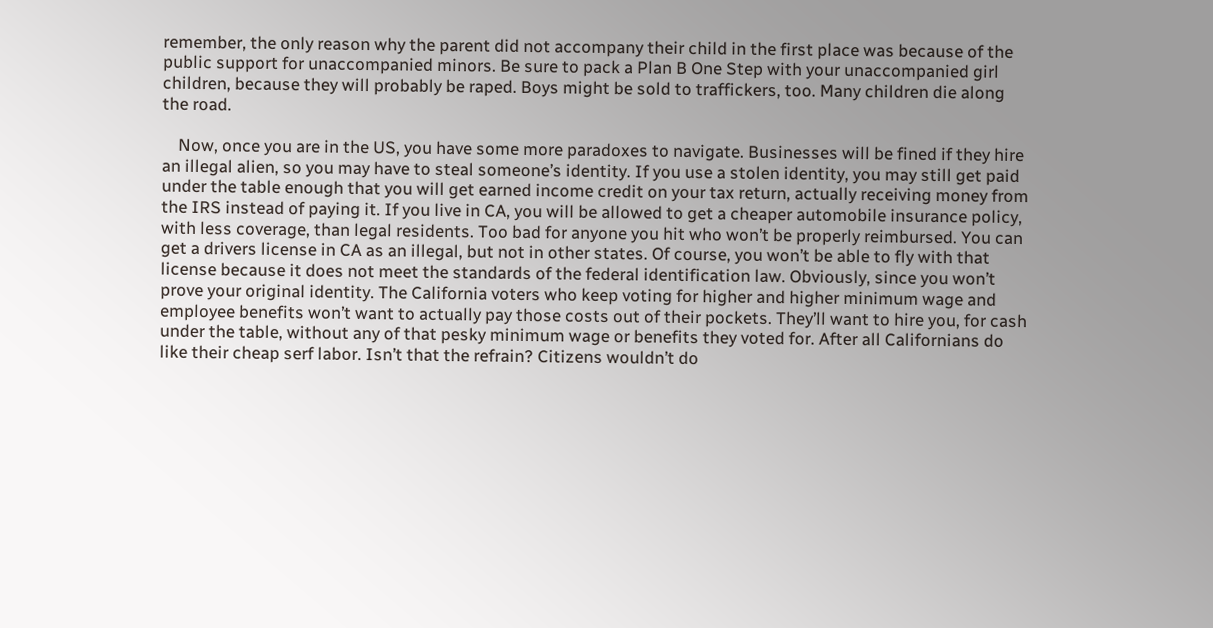remember, the only reason why the parent did not accompany their child in the first place was because of the public support for unaccompanied minors. Be sure to pack a Plan B One Step with your unaccompanied girl children, because they will probably be raped. Boys might be sold to traffickers, too. Many children die along the road.

    Now, once you are in the US, you have some more paradoxes to navigate. Businesses will be fined if they hire an illegal alien, so you may have to steal someone’s identity. If you use a stolen identity, you may still get paid under the table enough that you will get earned income credit on your tax return, actually receiving money from the IRS instead of paying it. If you live in CA, you will be allowed to get a cheaper automobile insurance policy, with less coverage, than legal residents. Too bad for anyone you hit who won’t be properly reimbursed. You can get a drivers license in CA as an illegal, but not in other states. Of course, you won’t be able to fly with that license because it does not meet the standards of the federal identification law. Obviously, since you won’t prove your original identity. The California voters who keep voting for higher and higher minimum wage and employee benefits won’t want to actually pay those costs out of their pockets. They’ll want to hire you, for cash under the table, without any of that pesky minimum wage or benefits they voted for. After all Californians do like their cheap serf labor. Isn’t that the refrain? Citizens wouldn’t do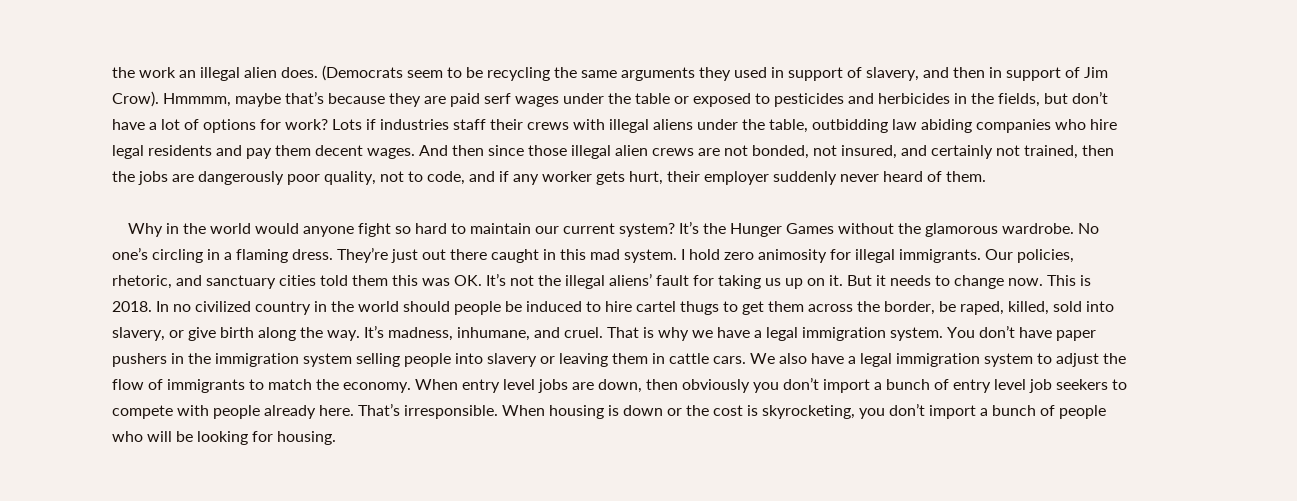the work an illegal alien does. (Democrats seem to be recycling the same arguments they used in support of slavery, and then in support of Jim Crow). Hmmmm, maybe that’s because they are paid serf wages under the table or exposed to pesticides and herbicides in the fields, but don’t have a lot of options for work? Lots if industries staff their crews with illegal aliens under the table, outbidding law abiding companies who hire legal residents and pay them decent wages. And then since those illegal alien crews are not bonded, not insured, and certainly not trained, then the jobs are dangerously poor quality, not to code, and if any worker gets hurt, their employer suddenly never heard of them.

    Why in the world would anyone fight so hard to maintain our current system? It’s the Hunger Games without the glamorous wardrobe. No one’s circling in a flaming dress. They’re just out there caught in this mad system. I hold zero animosity for illegal immigrants. Our policies, rhetoric, and sanctuary cities told them this was OK. It’s not the illegal aliens’ fault for taking us up on it. But it needs to change now. This is 2018. In no civilized country in the world should people be induced to hire cartel thugs to get them across the border, be raped, killed, sold into slavery, or give birth along the way. It’s madness, inhumane, and cruel. That is why we have a legal immigration system. You don’t have paper pushers in the immigration system selling people into slavery or leaving them in cattle cars. We also have a legal immigration system to adjust the flow of immigrants to match the economy. When entry level jobs are down, then obviously you don’t import a bunch of entry level job seekers to compete with people already here. That’s irresponsible. When housing is down or the cost is skyrocketing, you don’t import a bunch of people who will be looking for housing.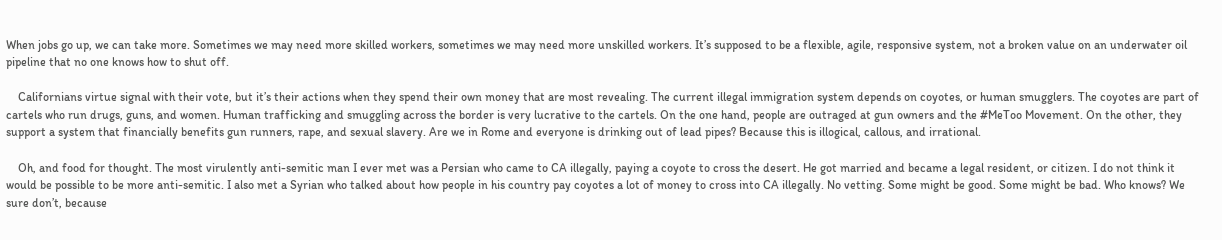When jobs go up, we can take more. Sometimes we may need more skilled workers, sometimes we may need more unskilled workers. It’s supposed to be a flexible, agile, responsive system, not a broken value on an underwater oil pipeline that no one knows how to shut off.

    Californians virtue signal with their vote, but it’s their actions when they spend their own money that are most revealing. The current illegal immigration system depends on coyotes, or human smugglers. The coyotes are part of cartels who run drugs, guns, and women. Human trafficking and smuggling across the border is very lucrative to the cartels. On the one hand, people are outraged at gun owners and the #MeToo Movement. On the other, they support a system that financially benefits gun runners, rape, and sexual slavery. Are we in Rome and everyone is drinking out of lead pipes? Because this is illogical, callous, and irrational.

    Oh, and food for thought. The most virulently anti-semitic man I ever met was a Persian who came to CA illegally, paying a coyote to cross the desert. He got married and became a legal resident, or citizen. I do not think it would be possible to be more anti-semitic. I also met a Syrian who talked about how people in his country pay coyotes a lot of money to cross into CA illegally. No vetting. Some might be good. Some might be bad. Who knows? We sure don’t, because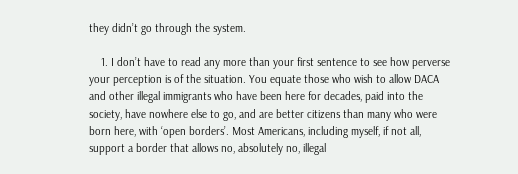they didn’t go through the system.

    1. I don’t have to read any more than your first sentence to see how perverse your perception is of the situation. You equate those who wish to allow DACA and other illegal immigrants who have been here for decades, paid into the society, have nowhere else to go, and are better citizens than many who were born here, with ‘open borders’. Most Americans, including myself, if not all, support a border that allows no, absolutely no, illegal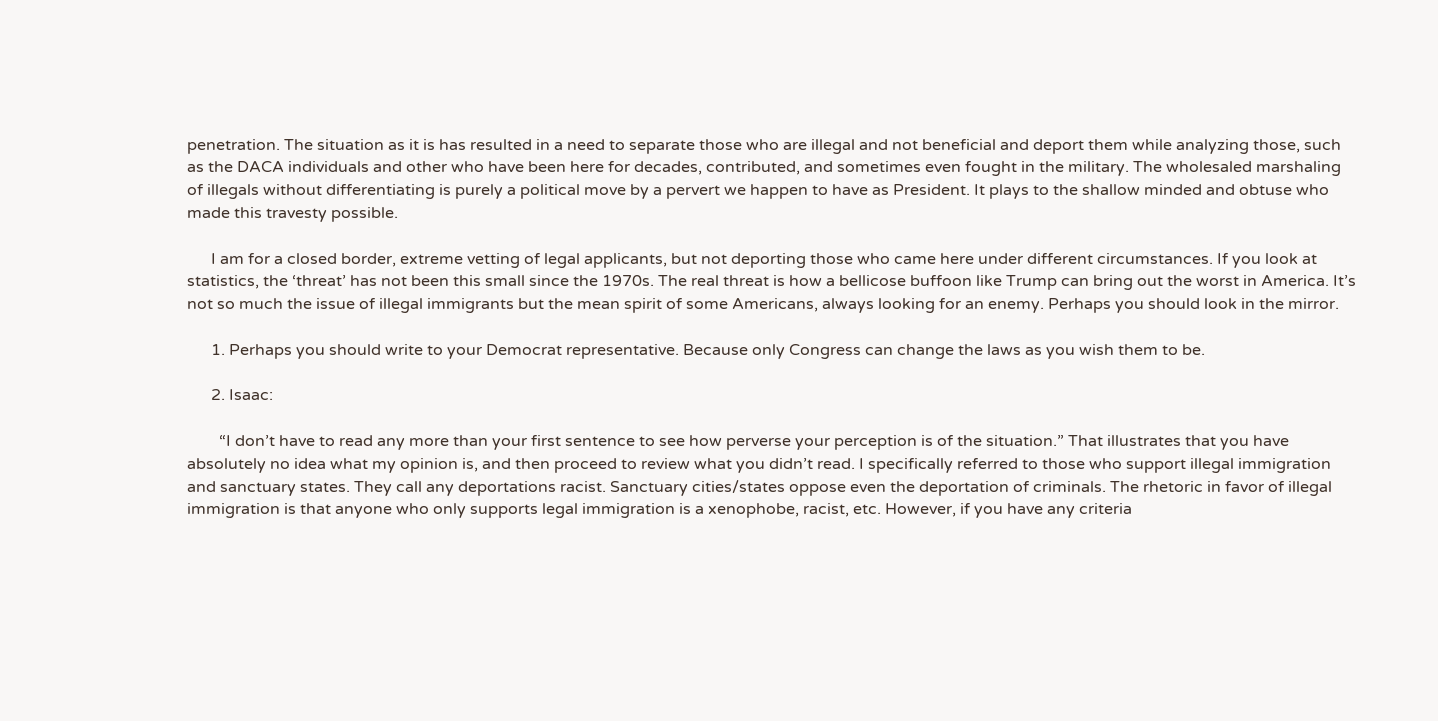penetration. The situation as it is has resulted in a need to separate those who are illegal and not beneficial and deport them while analyzing those, such as the DACA individuals and other who have been here for decades, contributed, and sometimes even fought in the military. The wholesaled marshaling of illegals without differentiating is purely a political move by a pervert we happen to have as President. It plays to the shallow minded and obtuse who made this travesty possible.

      I am for a closed border, extreme vetting of legal applicants, but not deporting those who came here under different circumstances. If you look at statistics, the ‘threat’ has not been this small since the 1970s. The real threat is how a bellicose buffoon like Trump can bring out the worst in America. It’s not so much the issue of illegal immigrants but the mean spirit of some Americans, always looking for an enemy. Perhaps you should look in the mirror.

      1. Perhaps you should write to your Democrat representative. Because only Congress can change the laws as you wish them to be.

      2. Isaac:

        “I don’t have to read any more than your first sentence to see how perverse your perception is of the situation.” That illustrates that you have absolutely no idea what my opinion is, and then proceed to review what you didn’t read. I specifically referred to those who support illegal immigration and sanctuary states. They call any deportations racist. Sanctuary cities/states oppose even the deportation of criminals. The rhetoric in favor of illegal immigration is that anyone who only supports legal immigration is a xenophobe, racist, etc. However, if you have any criteria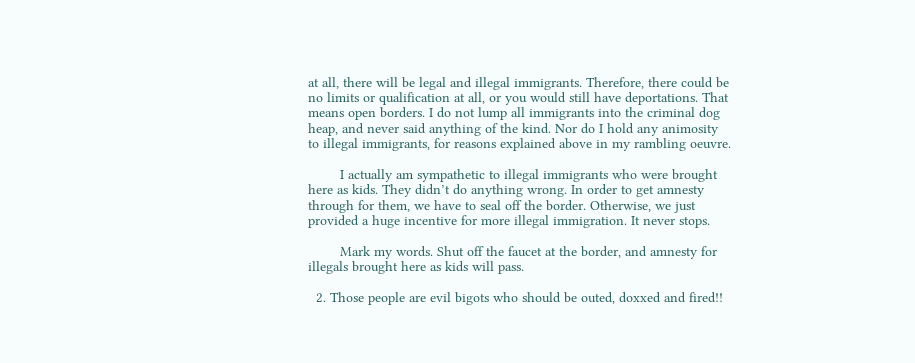at all, there will be legal and illegal immigrants. Therefore, there could be no limits or qualification at all, or you would still have deportations. That means open borders. I do not lump all immigrants into the criminal dog heap, and never said anything of the kind. Nor do I hold any animosity to illegal immigrants, for reasons explained above in my rambling oeuvre.

        I actually am sympathetic to illegal immigrants who were brought here as kids. They didn’t do anything wrong. In order to get amnesty through for them, we have to seal off the border. Otherwise, we just provided a huge incentive for more illegal immigration. It never stops.

        Mark my words. Shut off the faucet at the border, and amnesty for illegals brought here as kids will pass.

  2. Those people are evil bigots who should be outed, doxxed and fired!!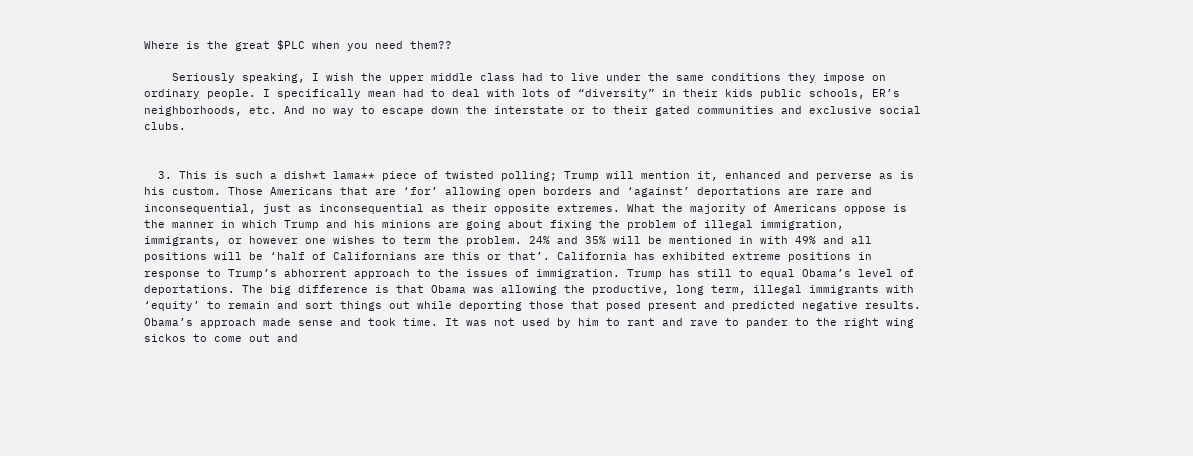Where is the great $PLC when you need them??

    Seriously speaking, I wish the upper middle class had to live under the same conditions they impose on ordinary people. I specifically mean had to deal with lots of “diversity” in their kids public schools, ER’s neighborhoods, etc. And no way to escape down the interstate or to their gated communities and exclusive social clubs.


  3. This is such a dish*t lama** piece of twisted polling; Trump will mention it, enhanced and perverse as is his custom. Those Americans that are ‘for’ allowing open borders and ‘against’ deportations are rare and inconsequential, just as inconsequential as their opposite extremes. What the majority of Americans oppose is the manner in which Trump and his minions are going about fixing the problem of illegal immigration, immigrants, or however one wishes to term the problem. 24% and 35% will be mentioned in with 49% and all positions will be ‘half of Californians are this or that’. California has exhibited extreme positions in response to Trump’s abhorrent approach to the issues of immigration. Trump has still to equal Obama’s level of deportations. The big difference is that Obama was allowing the productive, long term, illegal immigrants with ‘equity’ to remain and sort things out while deporting those that posed present and predicted negative results. Obama’s approach made sense and took time. It was not used by him to rant and rave to pander to the right wing sickos to come out and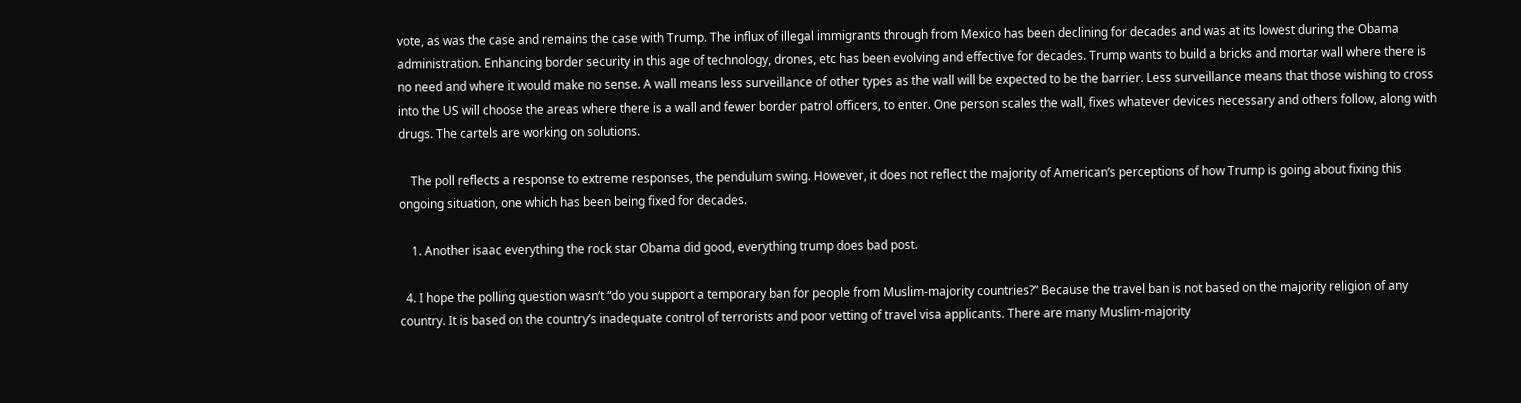vote, as was the case and remains the case with Trump. The influx of illegal immigrants through from Mexico has been declining for decades and was at its lowest during the Obama administration. Enhancing border security in this age of technology, drones, etc has been evolving and effective for decades. Trump wants to build a bricks and mortar wall where there is no need and where it would make no sense. A wall means less surveillance of other types as the wall will be expected to be the barrier. Less surveillance means that those wishing to cross into the US will choose the areas where there is a wall and fewer border patrol officers, to enter. One person scales the wall, fixes whatever devices necessary and others follow, along with drugs. The cartels are working on solutions.

    The poll reflects a response to extreme responses, the pendulum swing. However, it does not reflect the majority of American’s perceptions of how Trump is going about fixing this ongoing situation, one which has been being fixed for decades.

    1. Another isaac everything the rock star Obama did good, everything trump does bad post.

  4. I hope the polling question wasn’t “do you support a temporary ban for people from Muslim-majority countries?” Because the travel ban is not based on the majority religion of any country. It is based on the country’s inadequate control of terrorists and poor vetting of travel visa applicants. There are many Muslim-majority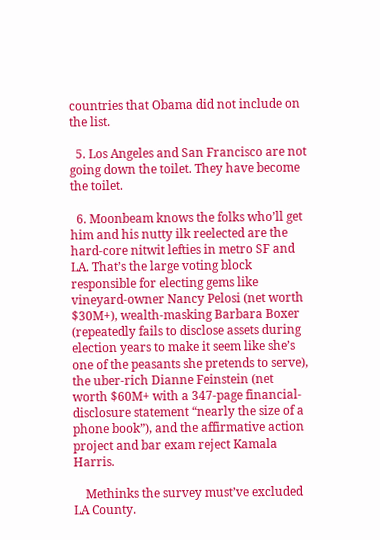countries that Obama did not include on the list.

  5. Los Angeles and San Francisco are not going down the toilet. They have become the toilet.

  6. Moonbeam knows the folks who’ll get him and his nutty ilk reelected are the hard-core nitwit lefties in metro SF and LA. That’s the large voting block responsible for electing gems like vineyard-owner Nancy Pelosi (net worth $30M+), wealth-masking Barbara Boxer (repeatedly fails to disclose assets during election years to make it seem like she’s one of the peasants she pretends to serve), the uber-rich Dianne Feinstein (net worth $60M+ with a 347-page financial-disclosure statement “nearly the size of a phone book”), and the affirmative action project and bar exam reject Kamala Harris.

    Methinks the survey must’ve excluded LA County.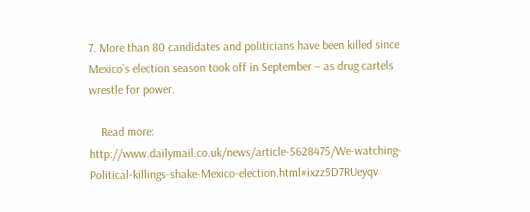7. More than 80 candidates and politicians have been killed since Mexico’s election season took off in September – as drug cartels wrestle for power.

    Read more: http://www.dailymail.co.uk/news/article-5628475/We-watching-Political-killings-shake-Mexico-election.html#ixzz5D7RUeyqv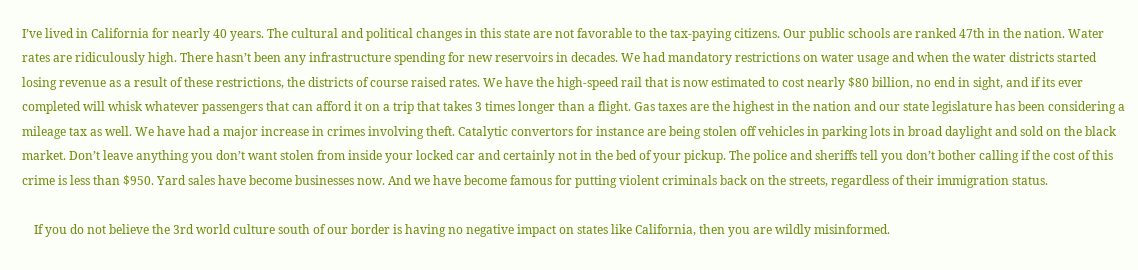I’ve lived in California for nearly 40 years. The cultural and political changes in this state are not favorable to the tax-paying citizens. Our public schools are ranked 47th in the nation. Water rates are ridiculously high. There hasn’t been any infrastructure spending for new reservoirs in decades. We had mandatory restrictions on water usage and when the water districts started losing revenue as a result of these restrictions, the districts of course raised rates. We have the high-speed rail that is now estimated to cost nearly $80 billion, no end in sight, and if its ever completed will whisk whatever passengers that can afford it on a trip that takes 3 times longer than a flight. Gas taxes are the highest in the nation and our state legislature has been considering a mileage tax as well. We have had a major increase in crimes involving theft. Catalytic convertors for instance are being stolen off vehicles in parking lots in broad daylight and sold on the black market. Don’t leave anything you don’t want stolen from inside your locked car and certainly not in the bed of your pickup. The police and sheriffs tell you don’t bother calling if the cost of this crime is less than $950. Yard sales have become businesses now. And we have become famous for putting violent criminals back on the streets, regardless of their immigration status.

    If you do not believe the 3rd world culture south of our border is having no negative impact on states like California, then you are wildly misinformed.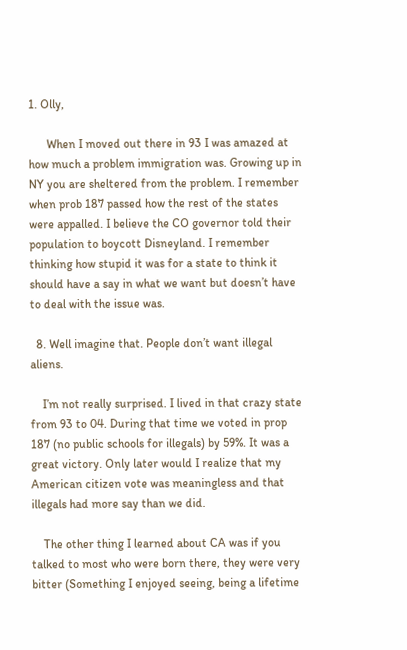1. Olly,

      When I moved out there in 93 I was amazed at how much a problem immigration was. Growing up in NY you are sheltered from the problem. I remember when prob 187 passed how the rest of the states were appalled. I believe the CO governor told their population to boycott Disneyland. I remember thinking how stupid it was for a state to think it should have a say in what we want but doesn’t have to deal with the issue was.

  8. Well imagine that. People don’t want illegal aliens.

    I’m not really surprised. I lived in that crazy state from 93 to 04. During that time we voted in prop 187 (no public schools for illegals) by 59%. It was a great victory. Only later would I realize that my American citizen vote was meaningless and that illegals had more say than we did.

    The other thing I learned about CA was if you talked to most who were born there, they were very bitter (Something I enjoyed seeing, being a lifetime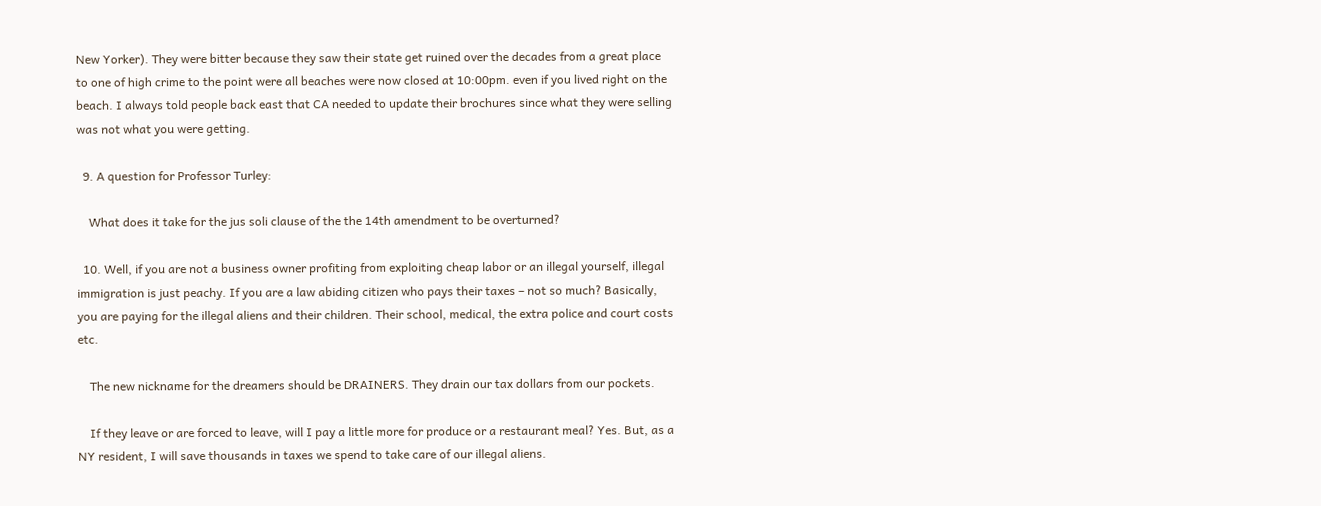New Yorker). They were bitter because they saw their state get ruined over the decades from a great place to one of high crime to the point were all beaches were now closed at 10:00pm. even if you lived right on the beach. I always told people back east that CA needed to update their brochures since what they were selling was not what you were getting.

  9. A question for Professor Turley:

    What does it take for the jus soli clause of the the 14th amendment to be overturned?

  10. Well, if you are not a business owner profiting from exploiting cheap labor or an illegal yourself, illegal immigration is just peachy. If you are a law abiding citizen who pays their taxes – not so much? Basically, you are paying for the illegal aliens and their children. Their school, medical, the extra police and court costs etc.

    The new nickname for the dreamers should be DRAINERS. They drain our tax dollars from our pockets.

    If they leave or are forced to leave, will I pay a little more for produce or a restaurant meal? Yes. But, as a NY resident, I will save thousands in taxes we spend to take care of our illegal aliens.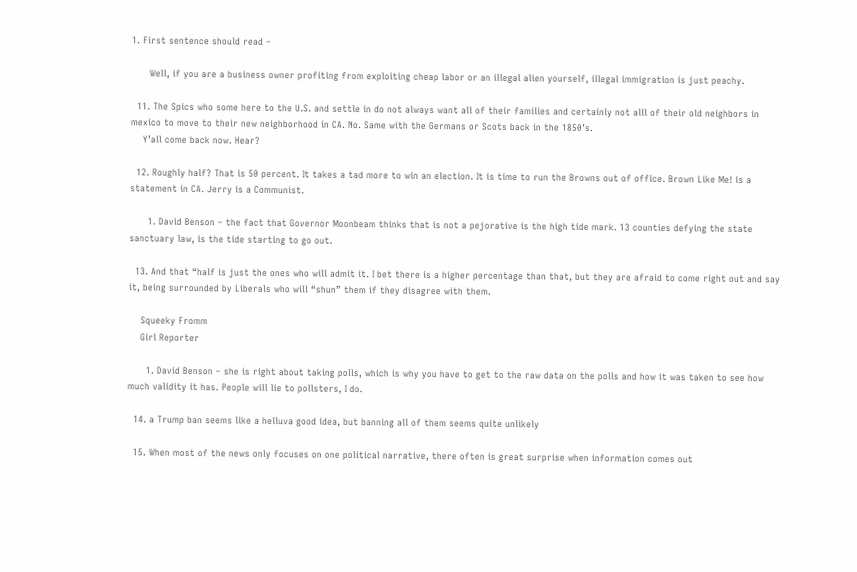1. First sentence should read –

      Well, if you are a business owner profiting from exploiting cheap labor or an illegal alien yourself, illegal immigration is just peachy.

  11. The Spics who some here to the U.S. and settle in do not always want all of their families and certainly not alll of their old neighbors in mexico to move to their new neighborhood in CA. No. Same with the Germans or Scots back in the 1850’s.
    Y’all come back now. Hear?

  12. Roughly half? That is 50 percent. It takes a tad more to win an election. It is time to run the Browns out of office. Brown Like Me! is a statement in CA. Jerry is a Communist.

      1. David Benson – the fact that Governor Moonbeam thinks that is not a pejorative is the high tide mark. 13 counties defying the state sanctuary law, is the tide starting to go out.

  13. And that “half is just the ones who will admit it. I bet there is a higher percentage than that, but they are afraid to come right out and say it, being surrounded by Liberals who will “shun” them if they disagree with them.

    Squeeky Fromm
    Girl Reporter

      1. David Benson – she is right about taking polls, which is why you have to get to the raw data on the polls and how it was taken to see how much validity it has. People will lie to pollsters, I do.

  14. a Trump ban seems like a helluva good idea, but banning all of them seems quite unlikely

  15. When most of the news only focuses on one political narrative, there often is great surprise when information comes out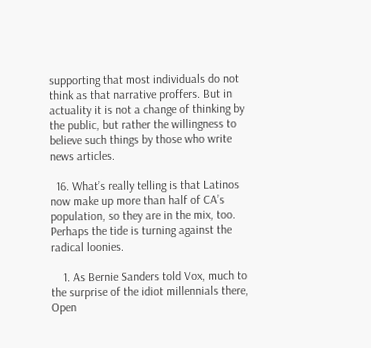supporting that most individuals do not think as that narrative proffers. But in actuality it is not a change of thinking by the public, but rather the willingness to believe such things by those who write news articles.

  16. What’s really telling is that Latinos now make up more than half of CA’s population, so they are in the mix, too. Perhaps the tide is turning against the radical loonies.

    1. As Bernie Sanders told Vox, much to the surprise of the idiot millennials there, Open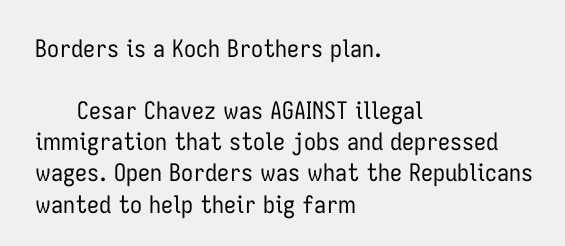Borders is a Koch Brothers plan.

      Cesar Chavez was AGAINST illegal immigration that stole jobs and depressed wages. Open Borders was what the Republicans wanted to help their big farm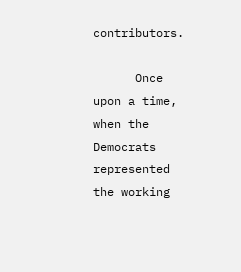contributors.

      Once upon a time, when the Democrats represented the working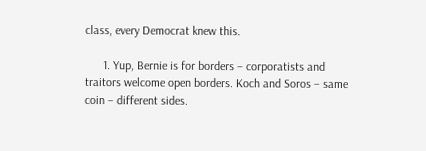class, every Democrat knew this.

      1. Yup, Bernie is for borders – corporatists and traitors welcome open borders. Koch and Soros – same coin – different sides.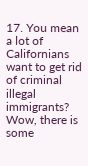17. You mean a lot of Californians want to get rid of criminal illegal immigrants? Wow, there is some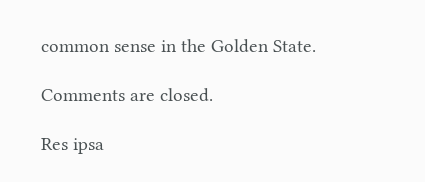common sense in the Golden State.

Comments are closed.

Res ipsa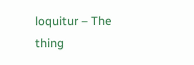loquitur – The thing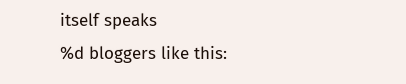itself speaks
%d bloggers like this: